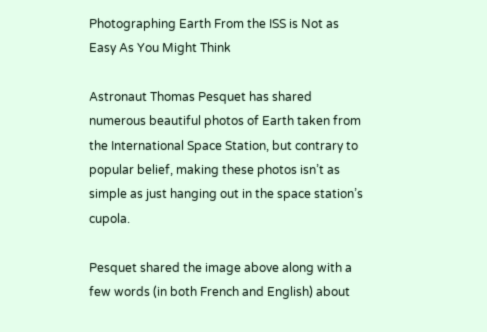Photographing Earth From the ISS is Not as Easy As You Might Think

Astronaut Thomas Pesquet has shared numerous beautiful photos of Earth taken from the International Space Station, but contrary to popular belief, making these photos isn’t as simple as just hanging out in the space station’s cupola.

Pesquet shared the image above along with a few words (in both French and English) about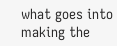what goes into making the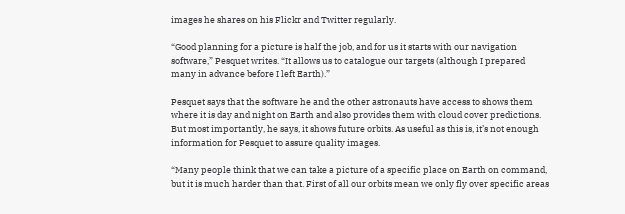images he shares on his Flickr and Twitter regularly.

“Good planning for a picture is half the job, and for us it starts with our navigation software,” Pesquet writes. “It allows us to catalogue our targets (although I prepared many in advance before I left Earth).”

Pesquet says that the software he and the other astronauts have access to shows them where it is day and night on Earth and also provides them with cloud cover predictions. But most importantly, he says, it shows future orbits. As useful as this is, it’s not enough information for Pesquet to assure quality images.

“Many people think that we can take a picture of a specific place on Earth on command, but it is much harder than that. First of all our orbits mean we only fly over specific areas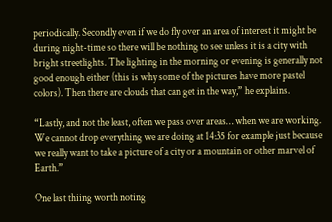periodically. Secondly even if we do fly over an area of interest it might be during night-time so there will be nothing to see unless it is a city with bright streetlights. The lighting in the morning or evening is generally not good enough either (this is why some of the pictures have more pastel colors). Then there are clouds that can get in the way,” he explains.

“Lastly, and not the least, often we pass over areas… when we are working. We cannot drop everything we are doing at 14:35 for example just because we really want to take a picture of a city or a mountain or other marvel of Earth.”

One last thiing worth noting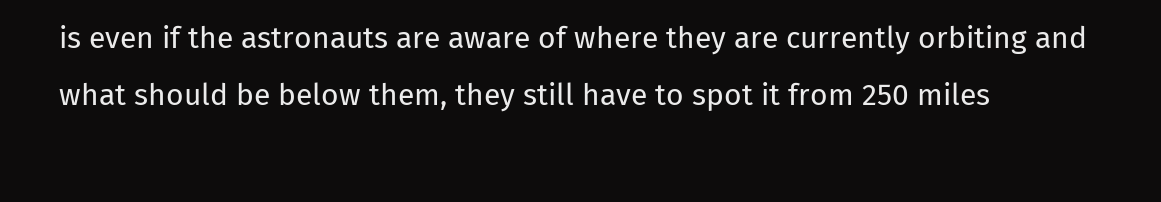is even if the astronauts are aware of where they are currently orbiting and what should be below them, they still have to spot it from 250 miles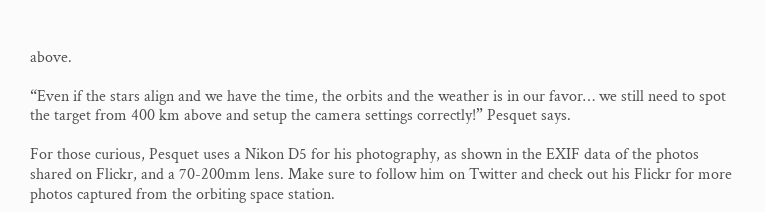above.

“Even if the stars align and we have the time, the orbits and the weather is in our favor… we still need to spot the target from 400 km above and setup the camera settings correctly!” Pesquet says.

For those curious, Pesquet uses a Nikon D5 for his photography, as shown in the EXIF data of the photos shared on Flickr, and a 70-200mm lens. Make sure to follow him on Twitter and check out his Flickr for more photos captured from the orbiting space station.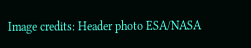Image credits: Header photo ESA/NASA